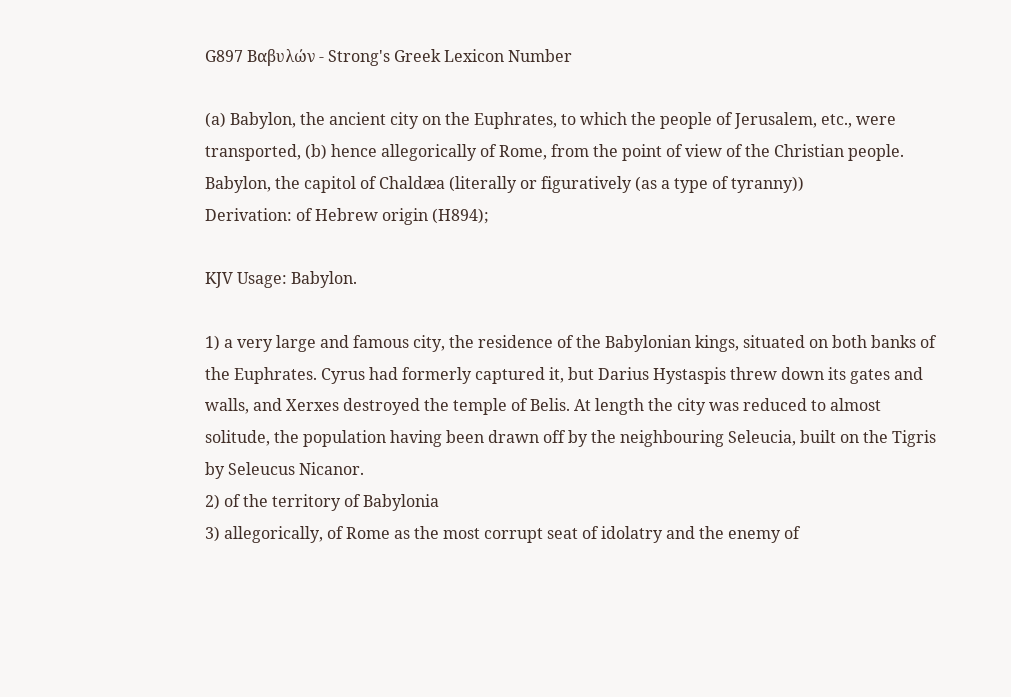G897 Βαβυλών - Strong's Greek Lexicon Number

(a) Babylon, the ancient city on the Euphrates, to which the people of Jerusalem, etc., were transported, (b) hence allegorically of Rome, from the point of view of the Christian people.
Babylon, the capitol of Chaldæa (literally or figuratively (as a type of tyranny))
Derivation: of Hebrew origin (H894);

KJV Usage: Babylon.

1) a very large and famous city, the residence of the Babylonian kings, situated on both banks of the Euphrates. Cyrus had formerly captured it, but Darius Hystaspis threw down its gates and walls, and Xerxes destroyed the temple of Belis. At length the city was reduced to almost solitude, the population having been drawn off by the neighbouring Seleucia, built on the Tigris by Seleucus Nicanor.
2) of the territory of Babylonia
3) allegorically, of Rome as the most corrupt seat of idolatry and the enemy of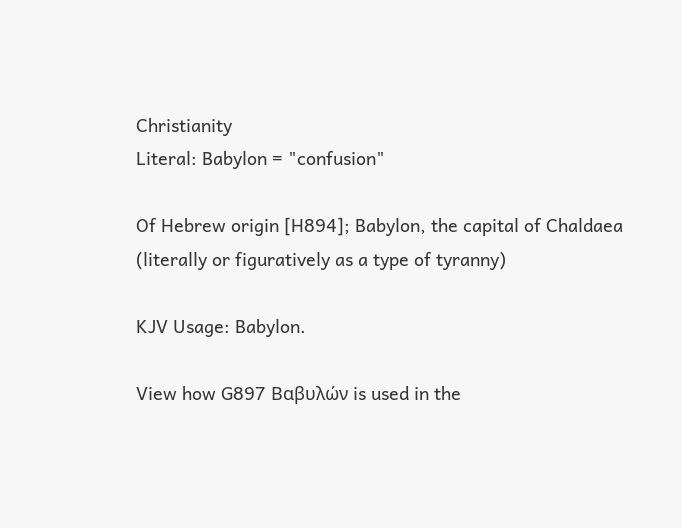Christianity
Literal: Babylon = "confusion"

Of Hebrew origin [H894]; Babylon, the capital of Chaldaea (literally or figuratively as a type of tyranny)

KJV Usage: Babylon.

View how G897 Βαβυλών is used in the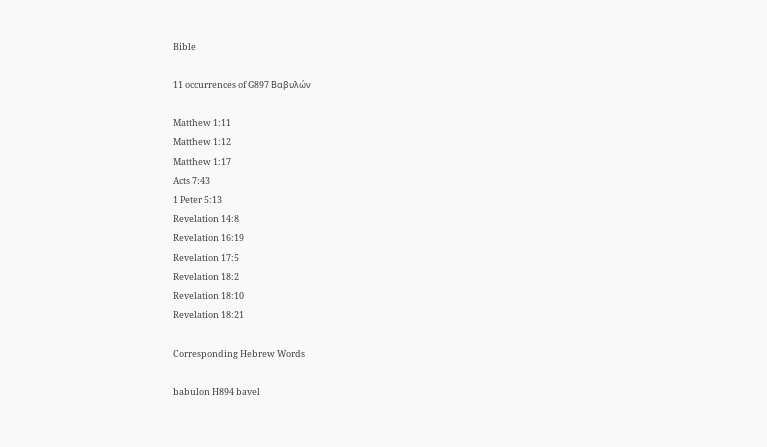Bible

11 occurrences of G897 Βαβυλών

Matthew 1:11
Matthew 1:12
Matthew 1:17
Acts 7:43
1 Peter 5:13
Revelation 14:8
Revelation 16:19
Revelation 17:5
Revelation 18:2
Revelation 18:10
Revelation 18:21

Corresponding Hebrew Words

babulon H894 bavel